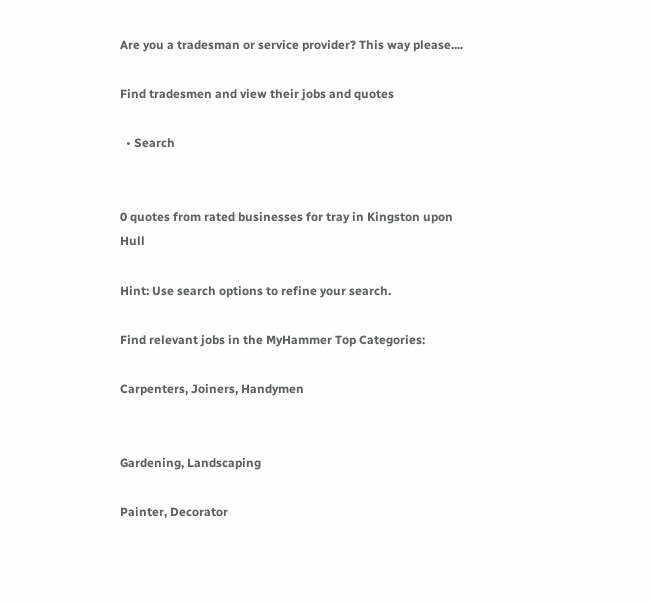Are you a tradesman or service provider? This way please....

Find tradesmen and view their jobs and quotes

  • Search


0 quotes from rated businesses for tray in Kingston upon Hull

Hint: Use search options to refine your search.

Find relevant jobs in the MyHammer Top Categories:

Carpenters, Joiners, Handymen


Gardening, Landscaping

Painter, Decorator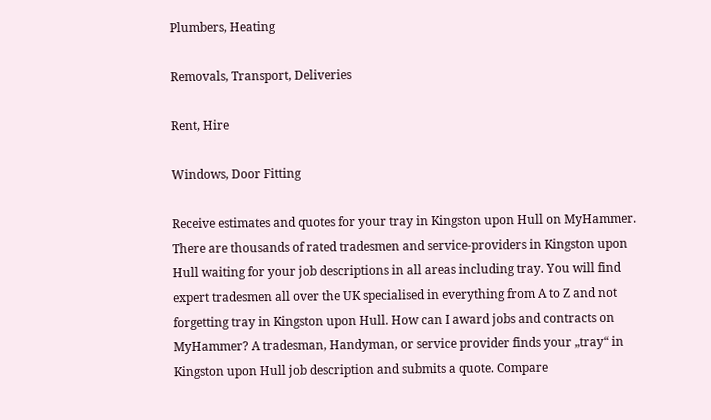Plumbers, Heating

Removals, Transport, Deliveries

Rent, Hire

Windows, Door Fitting

Receive estimates and quotes for your tray in Kingston upon Hull on MyHammer. There are thousands of rated tradesmen and service-providers in Kingston upon Hull waiting for your job descriptions in all areas including tray. You will find expert tradesmen all over the UK specialised in everything from A to Z and not forgetting tray in Kingston upon Hull. How can I award jobs and contracts on MyHammer? A tradesman, Handyman, or service provider finds your „tray“ in Kingston upon Hull job description and submits a quote. Compare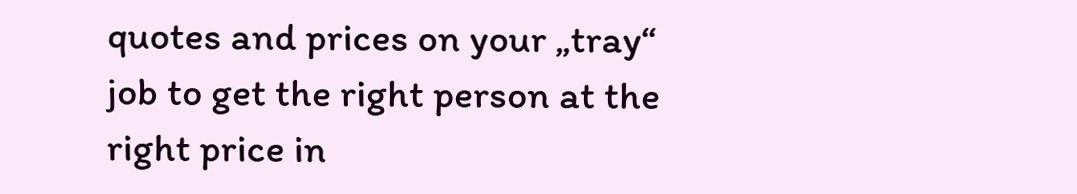quotes and prices on your „tray“ job to get the right person at the right price in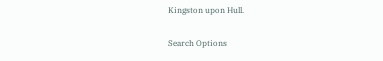Kingston upon Hull.

Search Options